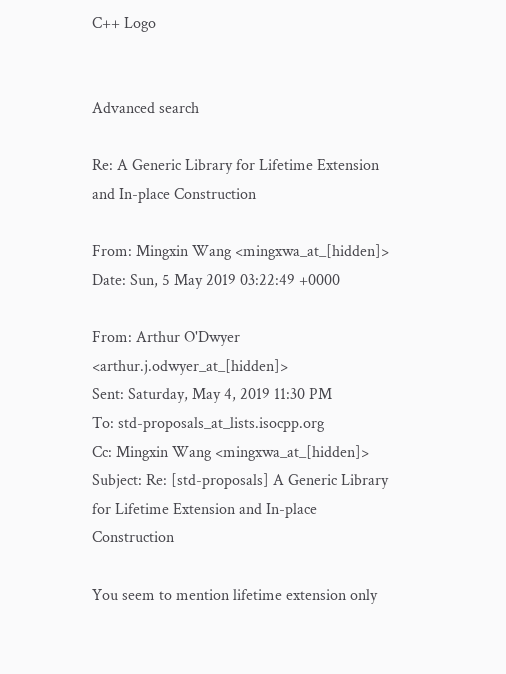C++ Logo


Advanced search

Re: A Generic Library for Lifetime Extension and In-place Construction

From: Mingxin Wang <mingxwa_at_[hidden]>
Date: Sun, 5 May 2019 03:22:49 +0000

From: Arthur O'Dwyer <arthur.j.odwyer_at_[hidden]>
Sent: Saturday, May 4, 2019 11:30 PM
To: std-proposals_at_lists.isocpp.org
Cc: Mingxin Wang <mingxwa_at_[hidden]>
Subject: Re: [std-proposals] A Generic Library for Lifetime Extension and In-place Construction

You seem to mention lifetime extension only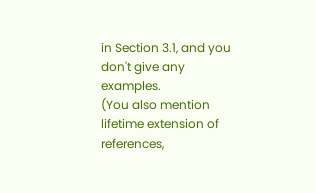in Section 3.1, and you don't give any examples.
(You also mention lifetime extension of references,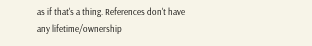as if that's a thing. References don't have any lifetime/ownership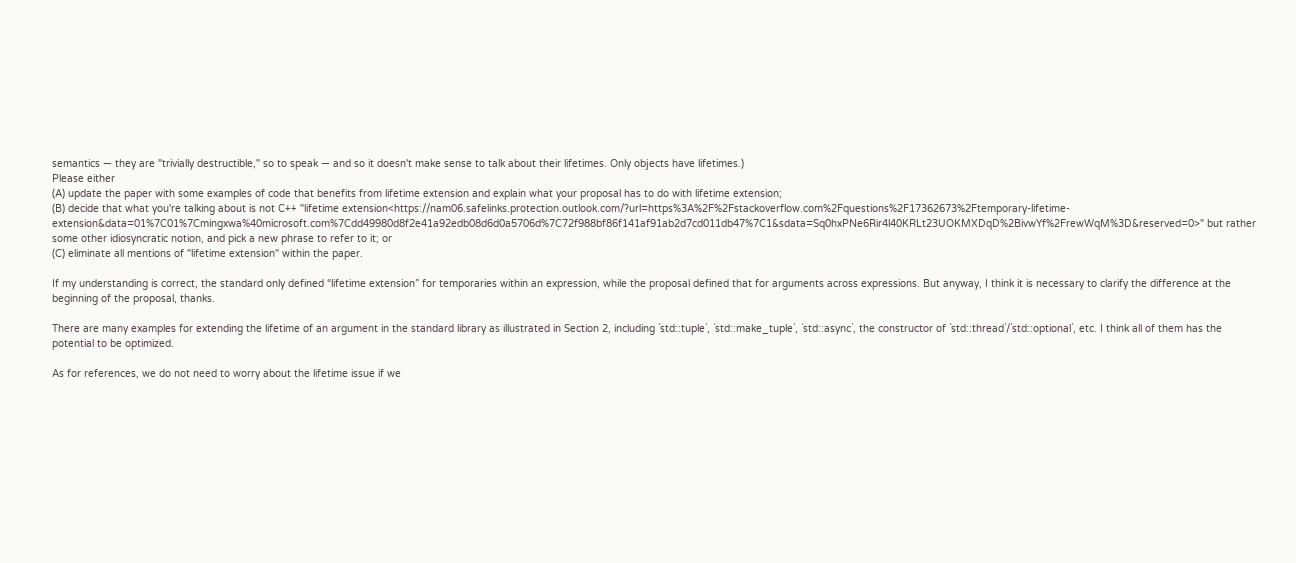semantics — they are "trivially destructible," so to speak — and so it doesn't make sense to talk about their lifetimes. Only objects have lifetimes.)
Please either
(A) update the paper with some examples of code that benefits from lifetime extension and explain what your proposal has to do with lifetime extension;
(B) decide that what you're talking about is not C++ "lifetime extension<https://nam06.safelinks.protection.outlook.com/?url=https%3A%2F%2Fstackoverflow.com%2Fquestions%2F17362673%2Ftemporary-lifetime-extension&data=01%7C01%7Cmingxwa%40microsoft.com%7Cdd49980d8f2e41a92edb08d6d0a5706d%7C72f988bf86f141af91ab2d7cd011db47%7C1&sdata=Sq0hxPNe6Rir4l40KRLt23UOKMXDqD%2BivwYf%2FrewWqM%3D&reserved=0>" but rather some other idiosyncratic notion, and pick a new phrase to refer to it; or
(C) eliminate all mentions of "lifetime extension" within the paper.

If my understanding is correct, the standard only defined “lifetime extension” for temporaries within an expression, while the proposal defined that for arguments across expressions. But anyway, I think it is necessary to clarify the difference at the beginning of the proposal, thanks.

There are many examples for extending the lifetime of an argument in the standard library as illustrated in Section 2, including `std::tuple`, `std::make_tuple`, `std::async`, the constructor of `std::thread`/`std::optional`, etc. I think all of them has the potential to be optimized.

As for references, we do not need to worry about the lifetime issue if we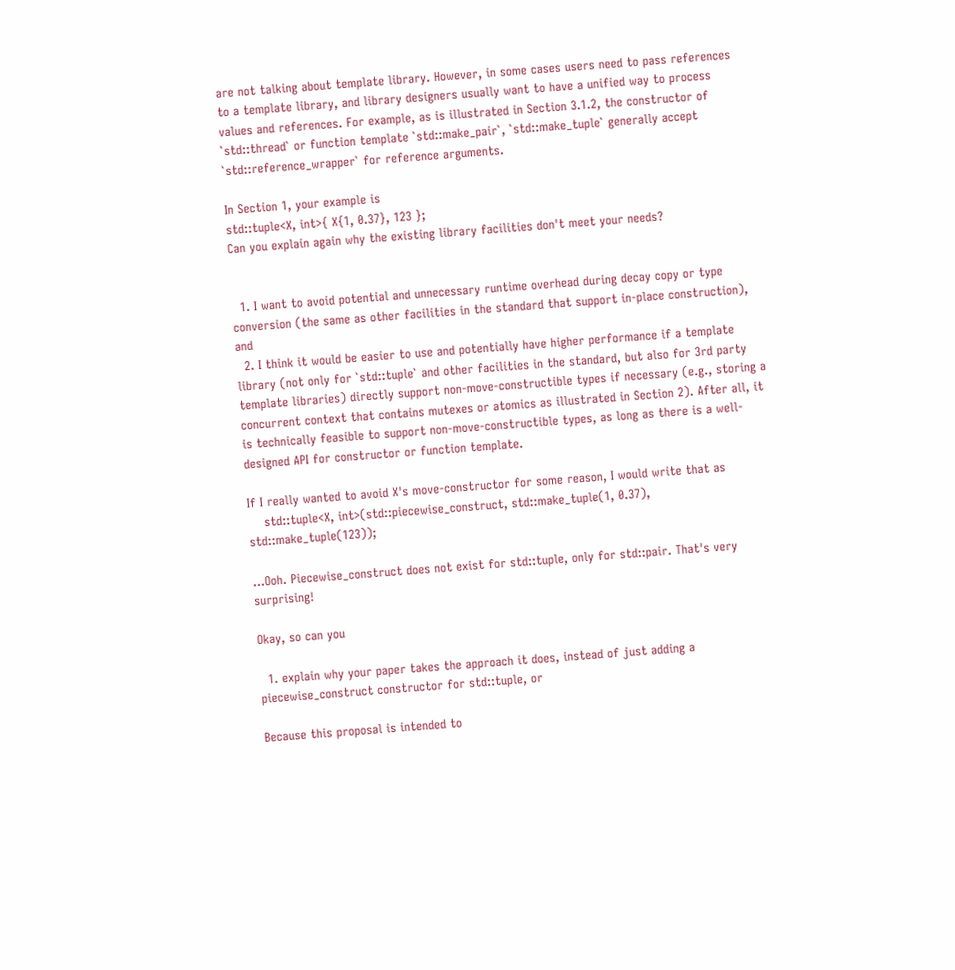are not talking about template library. However, in some cases users need to pass references to a template library, and library designers usually want to have a unified way to process values and references. For example, as is illustrated in Section 3.1.2, the constructor of `std::thread` or function template `std::make_pair`, `std::make_tuple` generally accept `std::reference_wrapper` for reference arguments.

In Section 1, your example is
std::tuple<X, int>{ X{1, 0.37}, 123 };
Can you explain again why the existing library facilities don't meet your needs?


  1. I want to avoid potential and unnecessary runtime overhead during decay copy or type conversion (the same as other facilities in the standard that support in-place construction), and
  2. I think it would be easier to use and potentially have higher performance if a template library (not only for `std::tuple` and other facilities in the standard, but also for 3rd party template libraries) directly support non-move-constructible types if necessary (e.g., storing a concurrent context that contains mutexes or atomics as illustrated in Section 2). After all, it is technically feasible to support non-move-constructible types, as long as there is a well-designed API for constructor or function template.

If I really wanted to avoid X's move-constructor for some reason, I would write that as
    std::tuple<X, int>(std::piecewise_construct, std::make_tuple(1, 0.37), std::make_tuple(123));

...Ooh. Piecewise_construct does not exist for std::tuple, only for std::pair. That's very surprising!

Okay, so can you

  1. explain why your paper takes the approach it does, instead of just adding a piecewise_construct constructor for std::tuple, or

Because this proposal is intended to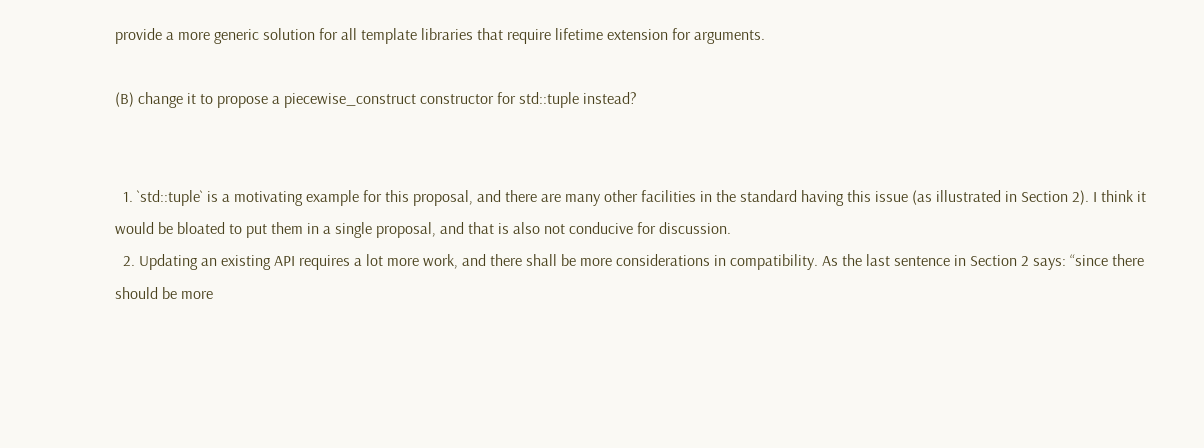provide a more generic solution for all template libraries that require lifetime extension for arguments.

(B) change it to propose a piecewise_construct constructor for std::tuple instead?


  1. `std::tuple` is a motivating example for this proposal, and there are many other facilities in the standard having this issue (as illustrated in Section 2). I think it would be bloated to put them in a single proposal, and that is also not conducive for discussion.
  2. Updating an existing API requires a lot more work, and there shall be more considerations in compatibility. As the last sentence in Section 2 says: “since there should be more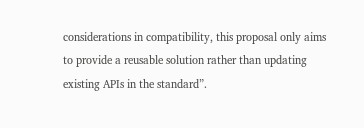considerations in compatibility, this proposal only aims to provide a reusable solution rather than updating existing APIs in the standard”.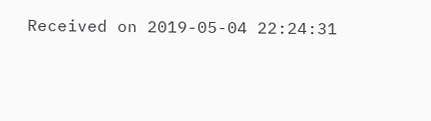Received on 2019-05-04 22:24:31